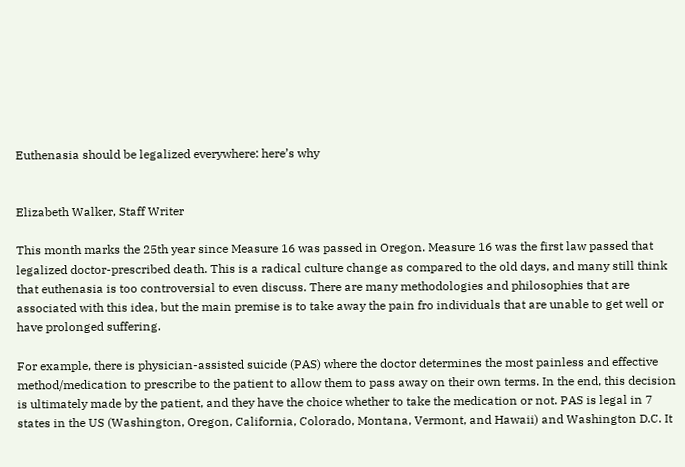Euthenasia should be legalized everywhere: here’s why


Elizabeth Walker, Staff Writer

This month marks the 25th year since Measure 16 was passed in Oregon. Measure 16 was the first law passed that legalized doctor-prescribed death. This is a radical culture change as compared to the old days, and many still think that euthenasia is too controversial to even discuss. There are many methodologies and philosophies that are associated with this idea, but the main premise is to take away the pain fro individuals that are unable to get well or have prolonged suffering.

For example, there is physician-assisted suicide (PAS) where the doctor determines the most painless and effective method/medication to prescribe to the patient to allow them to pass away on their own terms. In the end, this decision is ultimately made by the patient, and they have the choice whether to take the medication or not. PAS is legal in 7 states in the US (Washington, Oregon, California, Colorado, Montana, Vermont, and Hawaii) and Washington D.C. It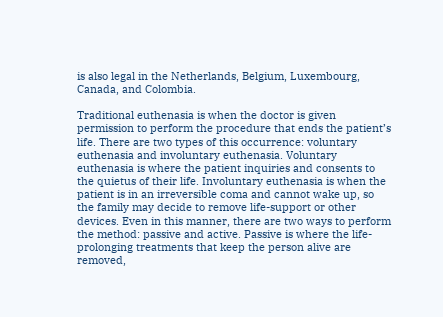is also legal in the Netherlands, Belgium, Luxembourg, Canada, and Colombia.

Traditional euthenasia is when the doctor is given permission to perform the procedure that ends the patient’s life. There are two types of this occurrence: voluntary euthenasia and involuntary euthenasia. Voluntary euthenasia is where the patient inquiries and consents to the quietus of their life. Involuntary euthenasia is when the patient is in an irreversible coma and cannot wake up, so the family may decide to remove life-support or other devices. Even in this manner, there are two ways to perform the method: passive and active. Passive is where the life-prolonging treatments that keep the person alive are removed,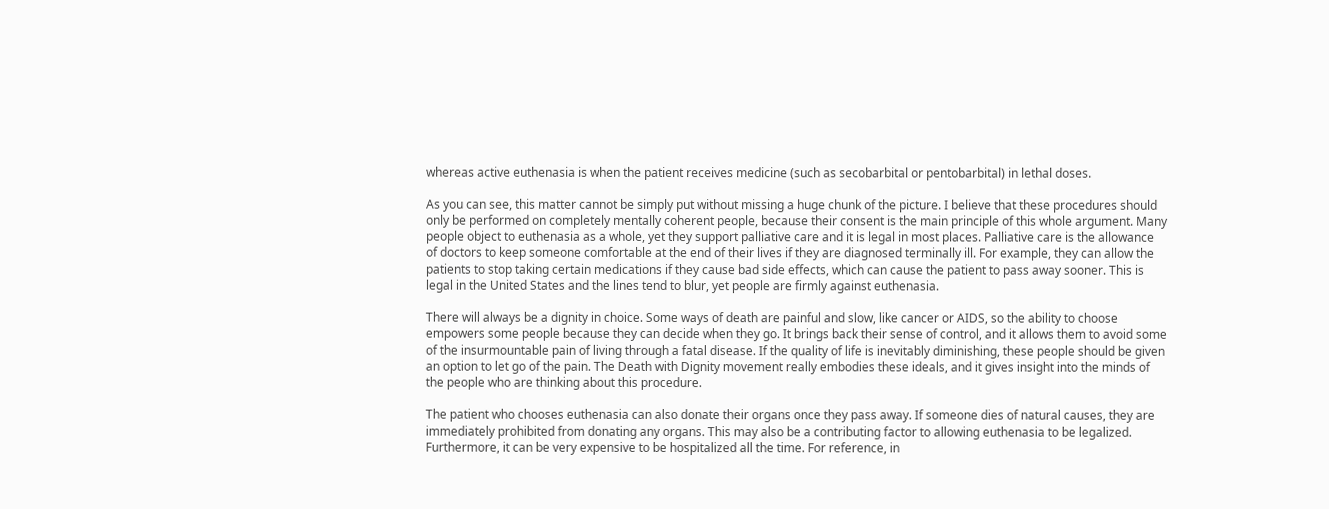whereas active euthenasia is when the patient receives medicine (such as secobarbital or pentobarbital) in lethal doses.

As you can see, this matter cannot be simply put without missing a huge chunk of the picture. I believe that these procedures should only be performed on completely mentally coherent people, because their consent is the main principle of this whole argument. Many people object to euthenasia as a whole, yet they support palliative care and it is legal in most places. Palliative care is the allowance of doctors to keep someone comfortable at the end of their lives if they are diagnosed terminally ill. For example, they can allow the patients to stop taking certain medications if they cause bad side effects, which can cause the patient to pass away sooner. This is legal in the United States and the lines tend to blur, yet people are firmly against euthenasia.

There will always be a dignity in choice. Some ways of death are painful and slow, like cancer or AIDS, so the ability to choose empowers some people because they can decide when they go. It brings back their sense of control, and it allows them to avoid some of the insurmountable pain of living through a fatal disease. If the quality of life is inevitably diminishing, these people should be given an option to let go of the pain. The Death with Dignity movement really embodies these ideals, and it gives insight into the minds of the people who are thinking about this procedure.

The patient who chooses euthenasia can also donate their organs once they pass away. If someone dies of natural causes, they are immediately prohibited from donating any organs. This may also be a contributing factor to allowing euthenasia to be legalized. Furthermore, it can be very expensive to be hospitalized all the time. For reference, in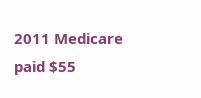2011 Medicare paid $55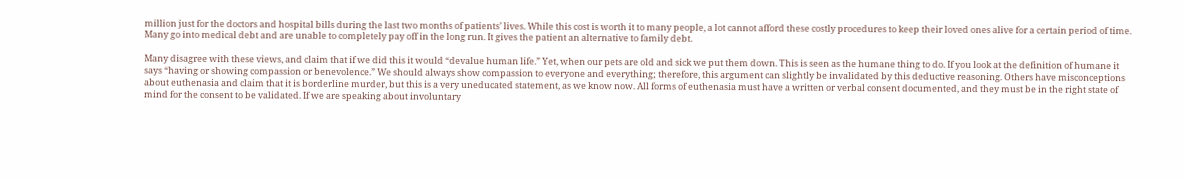million just for the doctors and hospital bills during the last two months of patients’ lives. While this cost is worth it to many people, a lot cannot afford these costly procedures to keep their loved ones alive for a certain period of time. Many go into medical debt and are unable to completely pay off in the long run. It gives the patient an alternative to family debt.

Many disagree with these views, and claim that if we did this it would “devalue human life.” Yet, when our pets are old and sick we put them down. This is seen as the humane thing to do. If you look at the definition of humane it says “having or showing compassion or benevolence.” We should always show compassion to everyone and everything; therefore, this argument can slightly be invalidated by this deductive reasoning. Others have misconceptions about euthenasia and claim that it is borderline murder, but this is a very uneducated statement, as we know now. All forms of euthenasia must have a written or verbal consent documented, and they must be in the right state of mind for the consent to be validated. If we are speaking about involuntary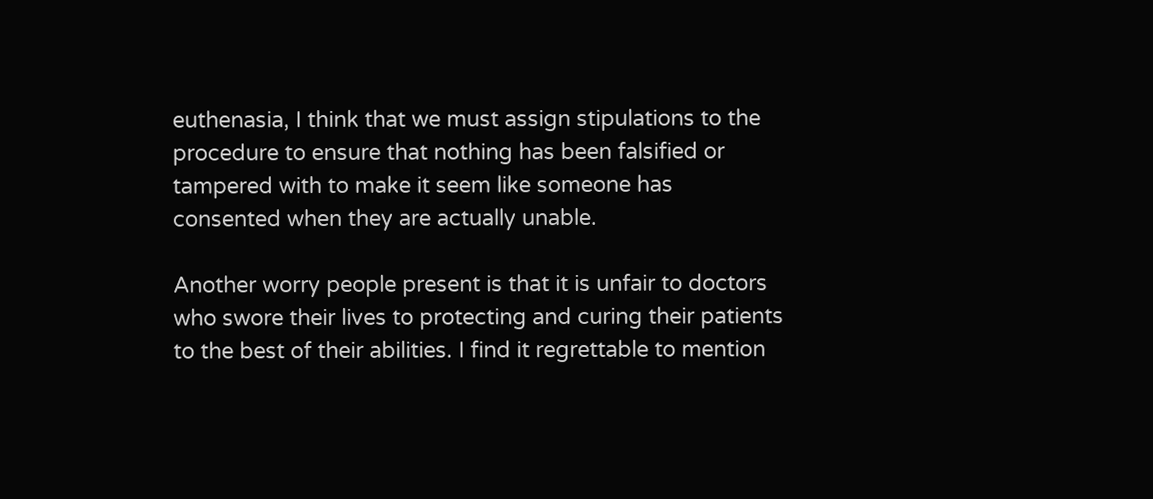euthenasia, I think that we must assign stipulations to the procedure to ensure that nothing has been falsified or tampered with to make it seem like someone has consented when they are actually unable.

Another worry people present is that it is unfair to doctors who swore their lives to protecting and curing their patients to the best of their abilities. I find it regrettable to mention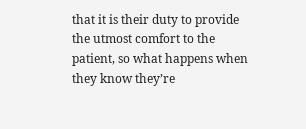that it is their duty to provide the utmost comfort to the patient, so what happens when they know they’re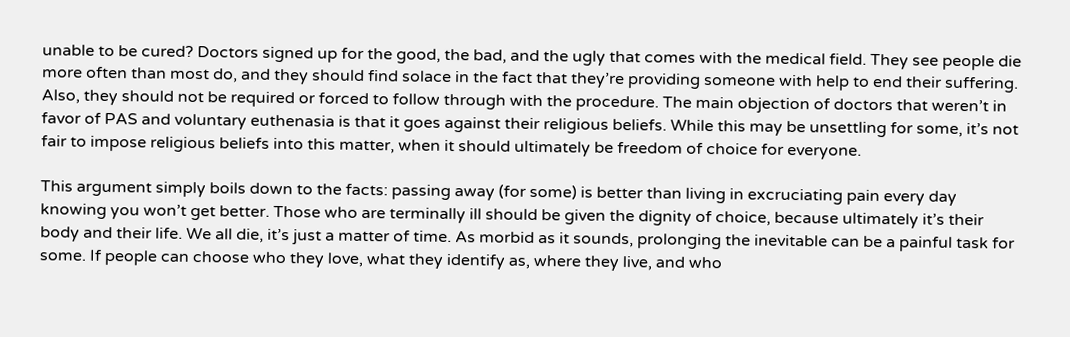unable to be cured? Doctors signed up for the good, the bad, and the ugly that comes with the medical field. They see people die more often than most do, and they should find solace in the fact that they’re providing someone with help to end their suffering. Also, they should not be required or forced to follow through with the procedure. The main objection of doctors that weren’t in favor of PAS and voluntary euthenasia is that it goes against their religious beliefs. While this may be unsettling for some, it’s not fair to impose religious beliefs into this matter, when it should ultimately be freedom of choice for everyone.

This argument simply boils down to the facts: passing away (for some) is better than living in excruciating pain every day knowing you won’t get better. Those who are terminally ill should be given the dignity of choice, because ultimately it’s their body and their life. We all die, it’s just a matter of time. As morbid as it sounds, prolonging the inevitable can be a painful task for some. If people can choose who they love, what they identify as, where they live, and who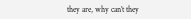they are, why can’t they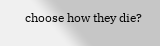choose how they die?